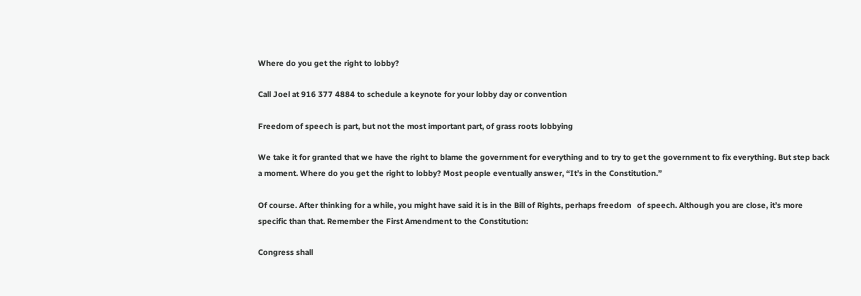Where do you get the right to lobby?

Call Joel at 916 377 4884 to schedule a keynote for your lobby day or convention

Freedom of speech is part, but not the most important part, of grass roots lobbying

We take it for granted that we have the right to blame the government for everything and to try to get the government to fix everything. But step back a moment. Where do you get the right to lobby? Most people eventually answer, “It’s in the Constitution.”

Of course. After thinking for a while, you might have said it is in the Bill of Rights, perhaps freedom   of speech. Although you are close, it’s more specific than that. Remember the First Amendment to the Constitution:

Congress shall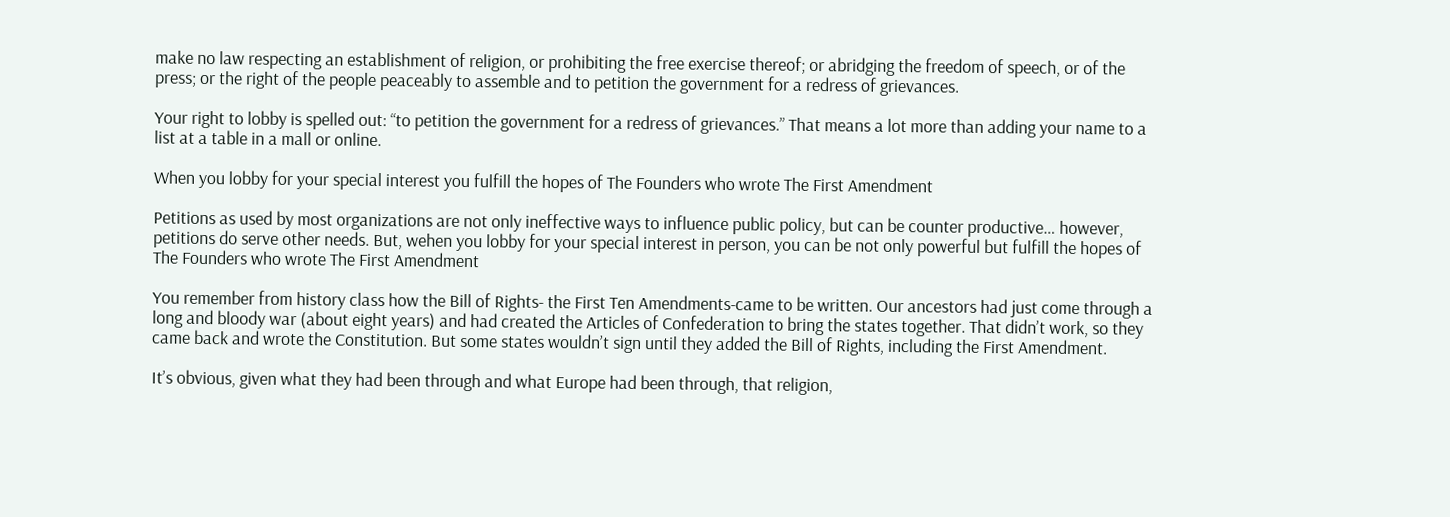make no law respecting an establishment of religion, or prohibiting the free exercise thereof; or abridging the freedom of speech, or of the press; or the right of the people peaceably to assemble and to petition the government for a redress of grievances.

Your right to lobby is spelled out: “to petition the government for a redress of grievances.” That means a lot more than adding your name to a list at a table in a mall or online.

When you lobby for your special interest you fulfill the hopes of The Founders who wrote The First Amendment

Petitions as used by most organizations are not only ineffective ways to influence public policy, but can be counter productive… however, petitions do serve other needs. But, wehen you lobby for your special interest in person, you can be not only powerful but fulfill the hopes of The Founders who wrote The First Amendment

You remember from history class how the Bill of Rights- the First Ten Amendments-came to be written. Our ancestors had just come through a long and bloody war (about eight years) and had created the Articles of Confederation to bring the states together. That didn’t work, so they came back and wrote the Constitution. But some states wouldn’t sign until they added the Bill of Rights, including the First Amendment.

It’s obvious, given what they had been through and what Europe had been through, that religion,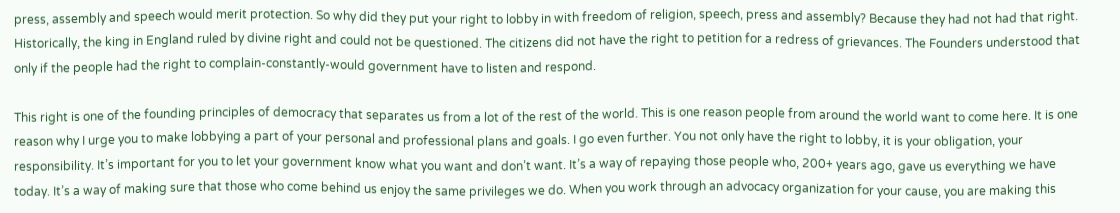press, assembly and speech would merit protection. So why did they put your right to lobby in with freedom of religion, speech, press and assembly? Because they had not had that right. Historically, the king in England ruled by divine right and could not be questioned. The citizens did not have the right to petition for a redress of grievances. The Founders understood that only if the people had the right to complain-constantly-would government have to listen and respond.

This right is one of the founding principles of democracy that separates us from a lot of the rest of the world. This is one reason people from around the world want to come here. It is one reason why I urge you to make lobbying a part of your personal and professional plans and goals. I go even further. You not only have the right to lobby, it is your obligation, your responsibility. It’s important for you to let your government know what you want and don’t want. It’s a way of repaying those people who, 200+ years ago, gave us everything we have today. It’s a way of making sure that those who come behind us enjoy the same privileges we do. When you work through an advocacy organization for your cause, you are making this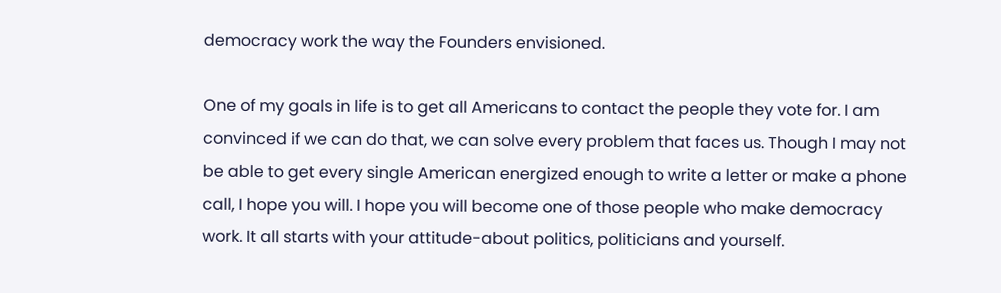democracy work the way the Founders envisioned.

One of my goals in life is to get all Americans to contact the people they vote for. I am convinced if we can do that, we can solve every problem that faces us. Though I may not be able to get every single American energized enough to write a letter or make a phone call, I hope you will. I hope you will become one of those people who make democracy work. It all starts with your attitude-about politics, politicians and yourself.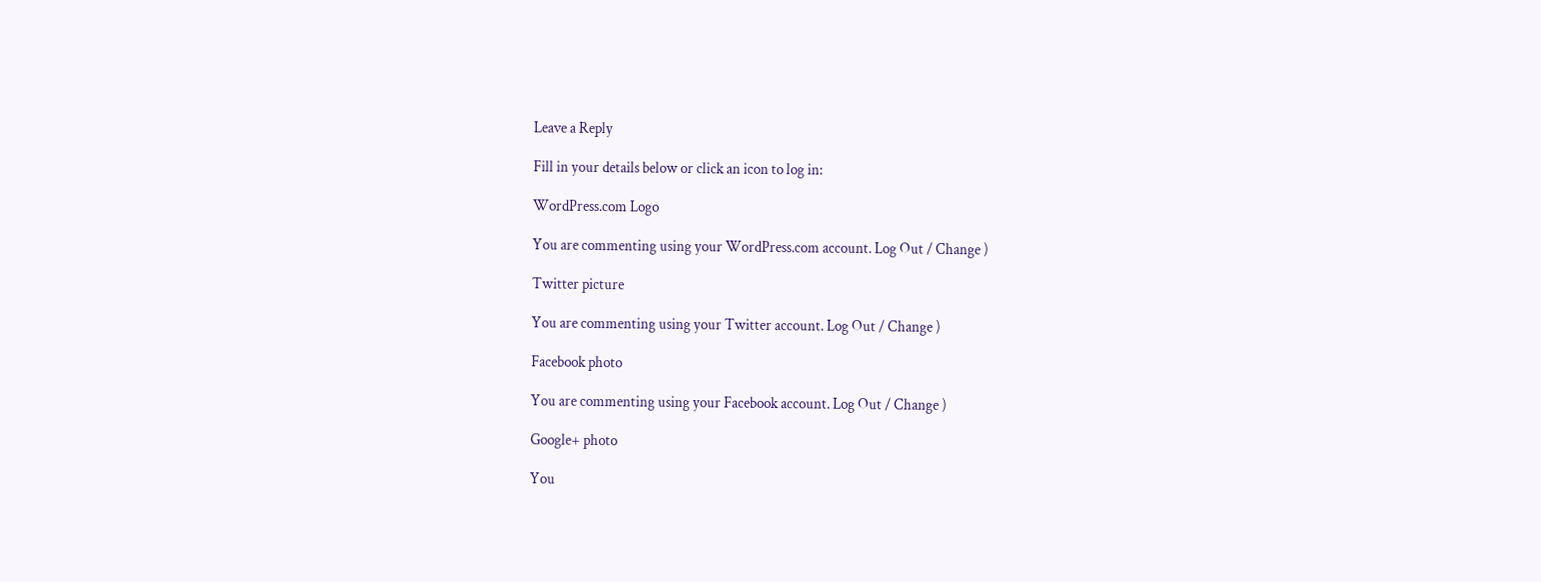Leave a Reply

Fill in your details below or click an icon to log in:

WordPress.com Logo

You are commenting using your WordPress.com account. Log Out / Change )

Twitter picture

You are commenting using your Twitter account. Log Out / Change )

Facebook photo

You are commenting using your Facebook account. Log Out / Change )

Google+ photo

You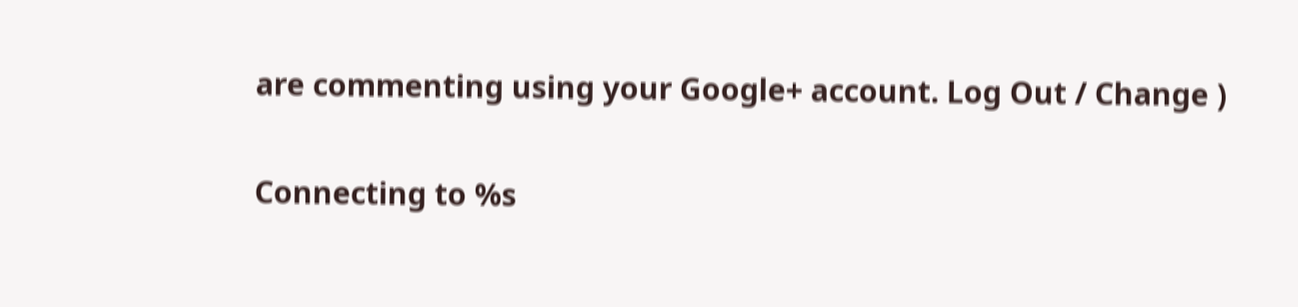are commenting using your Google+ account. Log Out / Change )

Connecting to %s